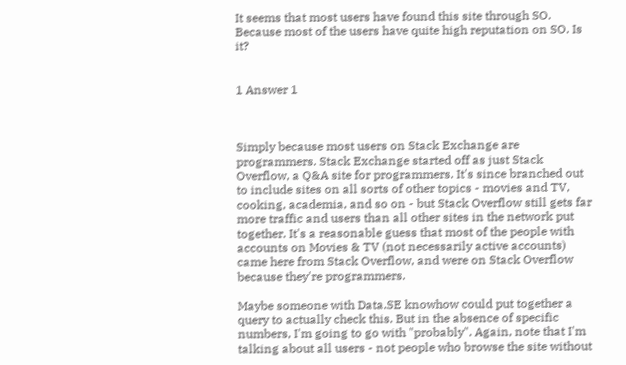It seems that most users have found this site through SO. Because most of the users have quite high reputation on SO. Is it?


1 Answer 1



Simply because most users on Stack Exchange are programmers. Stack Exchange started off as just Stack Overflow, a Q&A site for programmers. It's since branched out to include sites on all sorts of other topics - movies and TV, cooking, academia, and so on - but Stack Overflow still gets far more traffic and users than all other sites in the network put together. It's a reasonable guess that most of the people with accounts on Movies & TV (not necessarily active accounts) came here from Stack Overflow, and were on Stack Overflow because they're programmers.

Maybe someone with Data.SE knowhow could put together a query to actually check this. But in the absence of specific numbers, I'm going to go with "probably". Again, note that I'm talking about all users - not people who browse the site without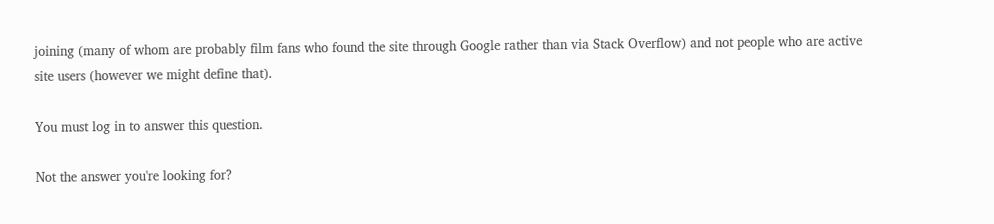joining (many of whom are probably film fans who found the site through Google rather than via Stack Overflow) and not people who are active site users (however we might define that).

You must log in to answer this question.

Not the answer you're looking for?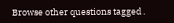Browse other questions tagged .